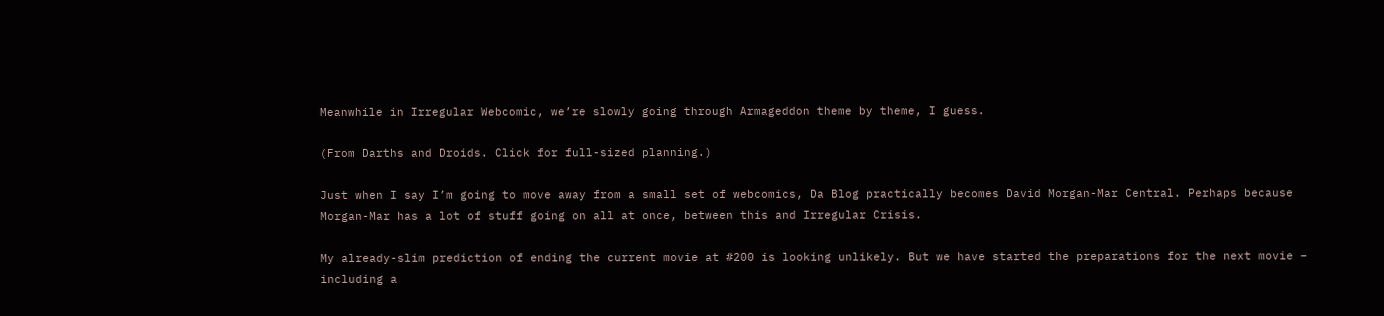Meanwhile in Irregular Webcomic, we’re slowly going through Armageddon theme by theme, I guess.

(From Darths and Droids. Click for full-sized planning.)

Just when I say I’m going to move away from a small set of webcomics, Da Blog practically becomes David Morgan-Mar Central. Perhaps because Morgan-Mar has a lot of stuff going on all at once, between this and Irregular Crisis.

My already-slim prediction of ending the current movie at #200 is looking unlikely. But we have started the preparations for the next movie – including a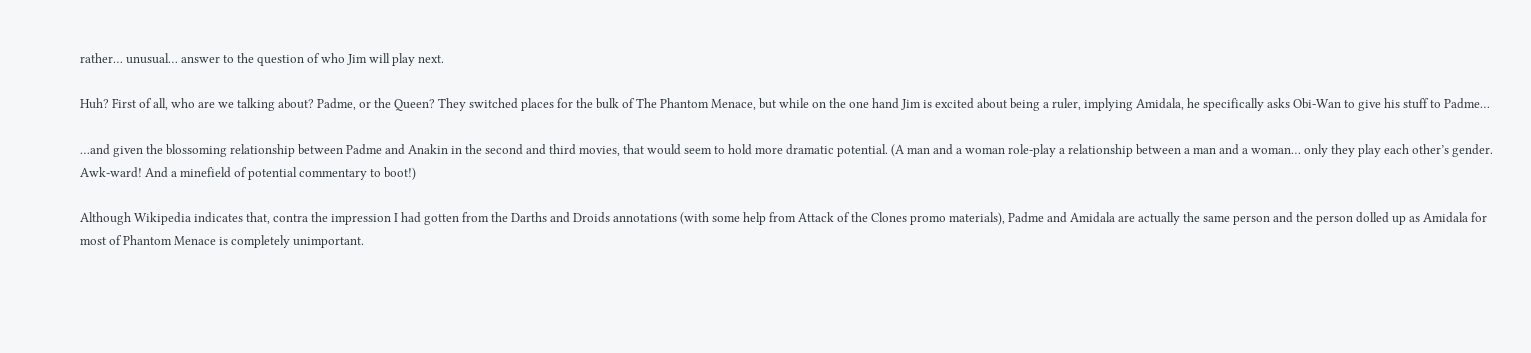rather… unusual… answer to the question of who Jim will play next.

Huh? First of all, who are we talking about? Padme, or the Queen? They switched places for the bulk of The Phantom Menace, but while on the one hand Jim is excited about being a ruler, implying Amidala, he specifically asks Obi-Wan to give his stuff to Padme…

…and given the blossoming relationship between Padme and Anakin in the second and third movies, that would seem to hold more dramatic potential. (A man and a woman role-play a relationship between a man and a woman… only they play each other’s gender. Awk-ward! And a minefield of potential commentary to boot!)

Although Wikipedia indicates that, contra the impression I had gotten from the Darths and Droids annotations (with some help from Attack of the Clones promo materials), Padme and Amidala are actually the same person and the person dolled up as Amidala for most of Phantom Menace is completely unimportant.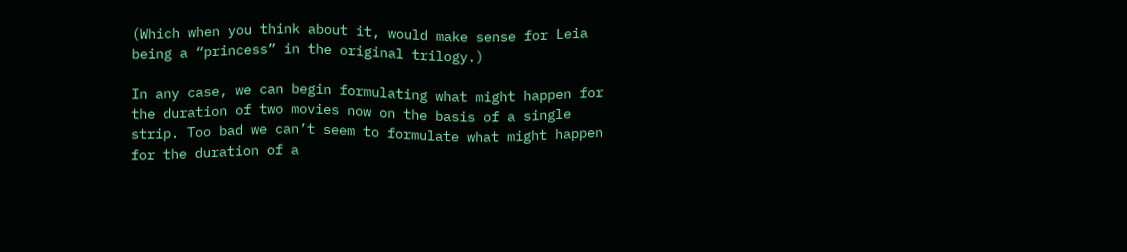(Which when you think about it, would make sense for Leia being a “princess” in the original trilogy.)

In any case, we can begin formulating what might happen for the duration of two movies now on the basis of a single strip. Too bad we can’t seem to formulate what might happen for the duration of a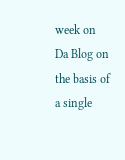week on Da Blog on the basis of a single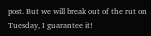post. But we will break out of the rut on Tuesday, I guarantee it!